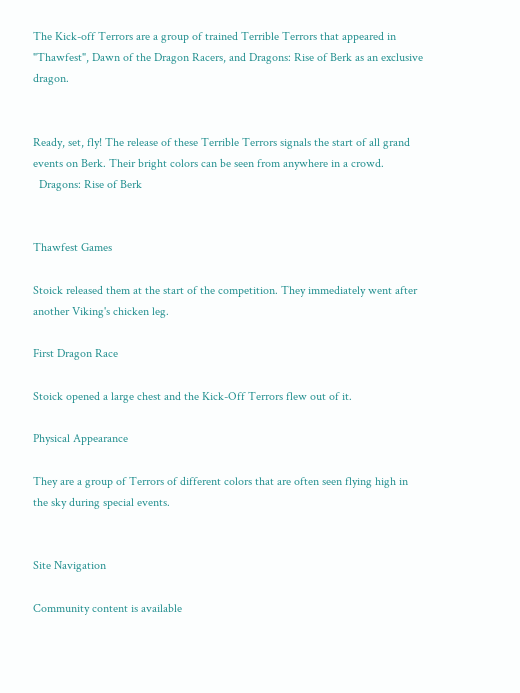The Kick-off Terrors are a group of trained Terrible Terrors that appeared in "Thawfest", Dawn of the Dragon Racers, and Dragons: Rise of Berk as an exclusive dragon.


Ready, set, fly! The release of these Terrible Terrors signals the start of all grand events on Berk. Their bright colors can be seen from anywhere in a crowd.
  Dragons: Rise of Berk


Thawfest Games

Stoick released them at the start of the competition. They immediately went after another Viking's chicken leg.

First Dragon Race

Stoick opened a large chest and the Kick-Off Terrors flew out of it.

Physical Appearance

They are a group of Terrors of different colors that are often seen flying high in the sky during special events.


Site Navigation

Community content is available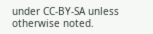under CC-BY-SA unless otherwise noted.